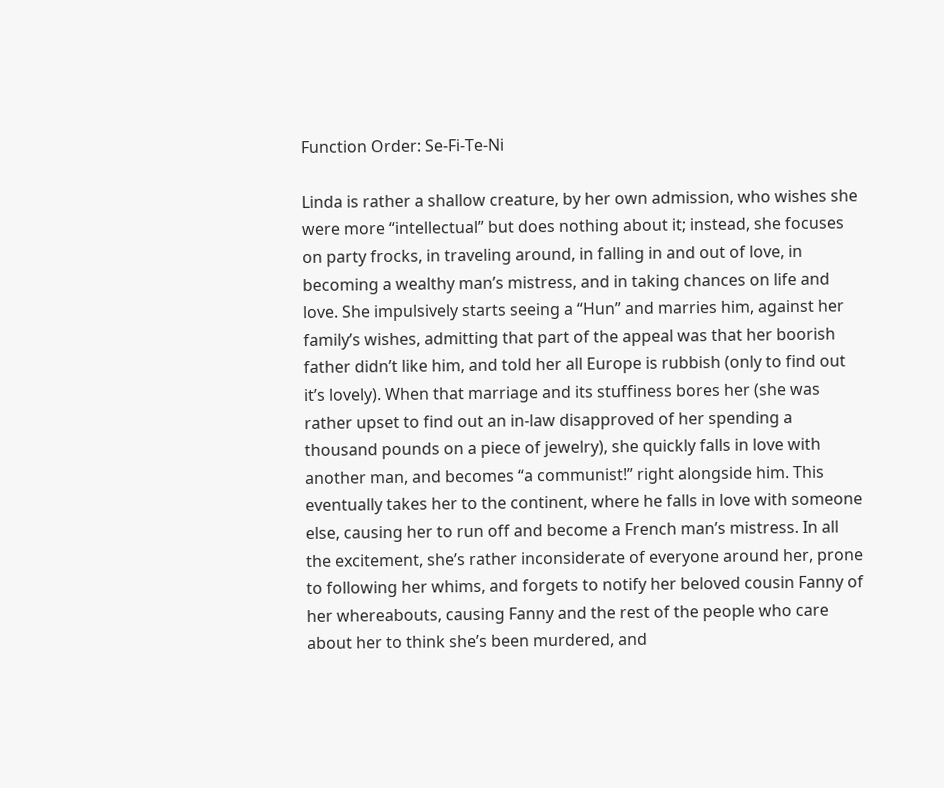Function Order: Se-Fi-Te-Ni

Linda is rather a shallow creature, by her own admission, who wishes she were more “intellectual” but does nothing about it; instead, she focuses on party frocks, in traveling around, in falling in and out of love, in becoming a wealthy man’s mistress, and in taking chances on life and love. She impulsively starts seeing a “Hun” and marries him, against her family’s wishes, admitting that part of the appeal was that her boorish father didn’t like him, and told her all Europe is rubbish (only to find out it’s lovely). When that marriage and its stuffiness bores her (she was rather upset to find out an in-law disapproved of her spending a thousand pounds on a piece of jewelry), she quickly falls in love with another man, and becomes “a communist!” right alongside him. This eventually takes her to the continent, where he falls in love with someone else, causing her to run off and become a French man’s mistress. In all the excitement, she’s rather inconsiderate of everyone around her, prone to following her whims, and forgets to notify her beloved cousin Fanny of her whereabouts, causing Fanny and the rest of the people who care about her to think she’s been murdered, and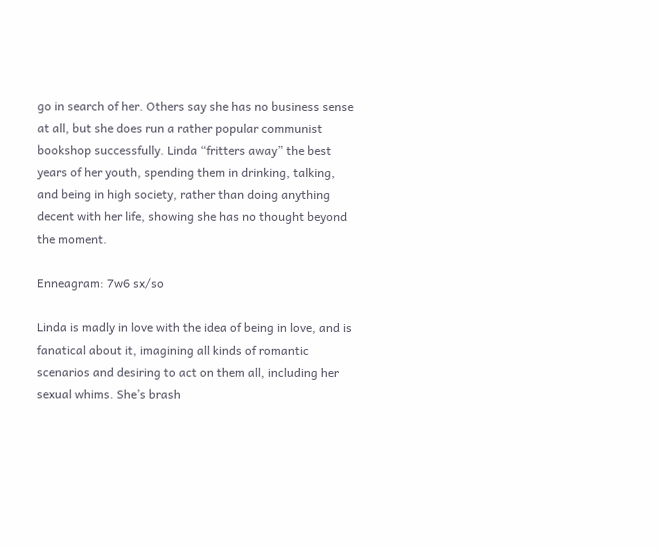go in search of her. Others say she has no business sense at all, but she does run a rather popular communist bookshop successfully. Linda “fritters away” the best years of her youth, spending them in drinking, talking, and being in high society, rather than doing anything decent with her life, showing she has no thought beyond the moment.

Enneagram: 7w6 sx/so

Linda is madly in love with the idea of being in love, and is fanatical about it, imagining all kinds of romantic scenarios and desiring to act on them all, including her sexual whims. She’s brash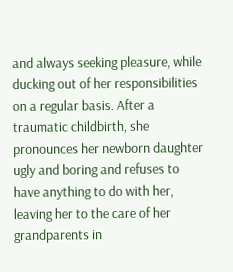and always seeking pleasure, while ducking out of her responsibilities on a regular basis. After a traumatic childbirth, she pronounces her newborn daughter ugly and boring and refuses to have anything to do with her, leaving her to the care of her grandparents in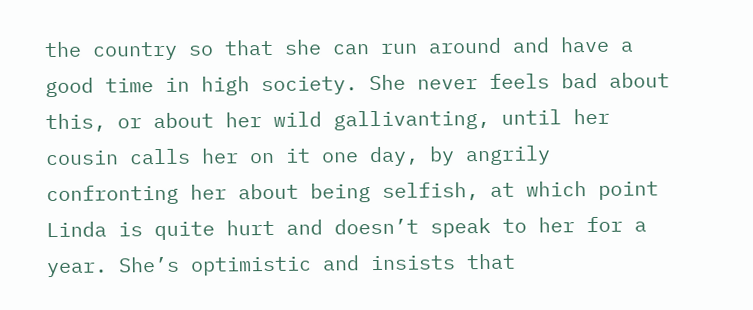the country so that she can run around and have a good time in high society. She never feels bad about this, or about her wild gallivanting, until her cousin calls her on it one day, by angrily confronting her about being selfish, at which point Linda is quite hurt and doesn’t speak to her for a year. She’s optimistic and insists that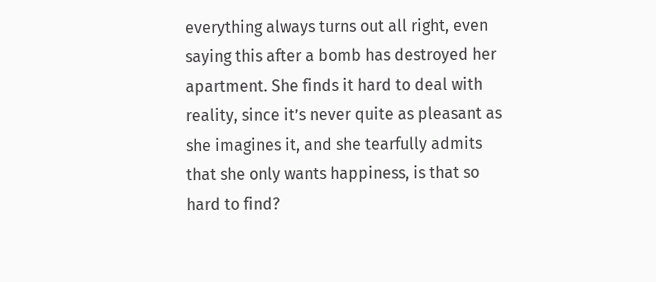everything always turns out all right, even saying this after a bomb has destroyed her apartment. She finds it hard to deal with reality, since it’s never quite as pleasant as she imagines it, and she tearfully admits that she only wants happiness, is that so hard to find?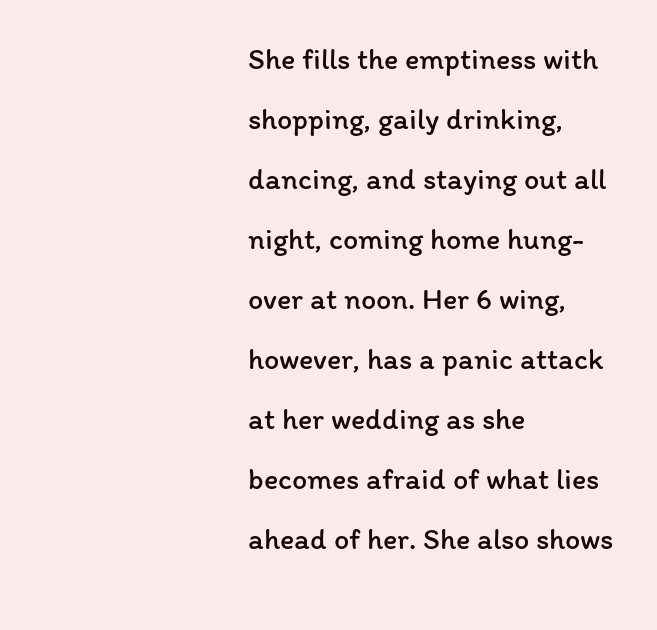She fills the emptiness with shopping, gaily drinking, dancing, and staying out all night, coming home hung-over at noon. Her 6 wing, however, has a panic attack at her wedding as she becomes afraid of what lies ahead of her. She also shows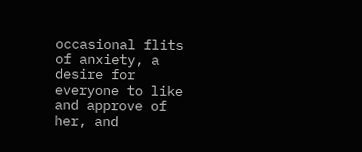occasional flits of anxiety, a desire for everyone to like and approve of her, and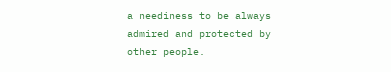a neediness to be always admired and protected by other people.